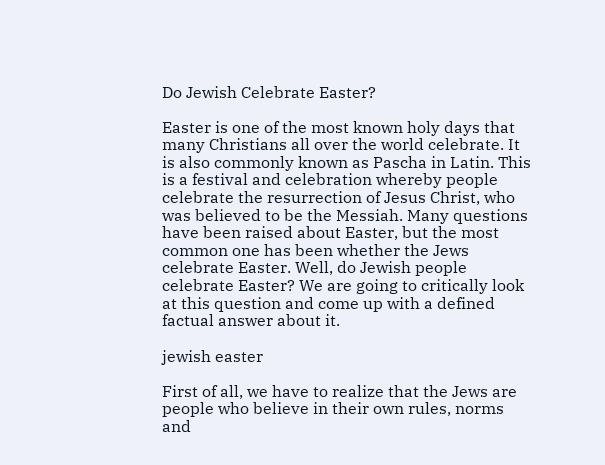Do Jewish Celebrate Easter?

Easter is one of the most known holy days that many Christians all over the world celebrate. It is also commonly known as Pascha in Latin. This is a festival and celebration whereby people celebrate the resurrection of Jesus Christ, who was believed to be the Messiah. Many questions have been raised about Easter, but the most common one has been whether the Jews celebrate Easter. Well, do Jewish people celebrate Easter? We are going to critically look at this question and come up with a defined factual answer about it.

jewish easter

First of all, we have to realize that the Jews are people who believe in their own rules, norms and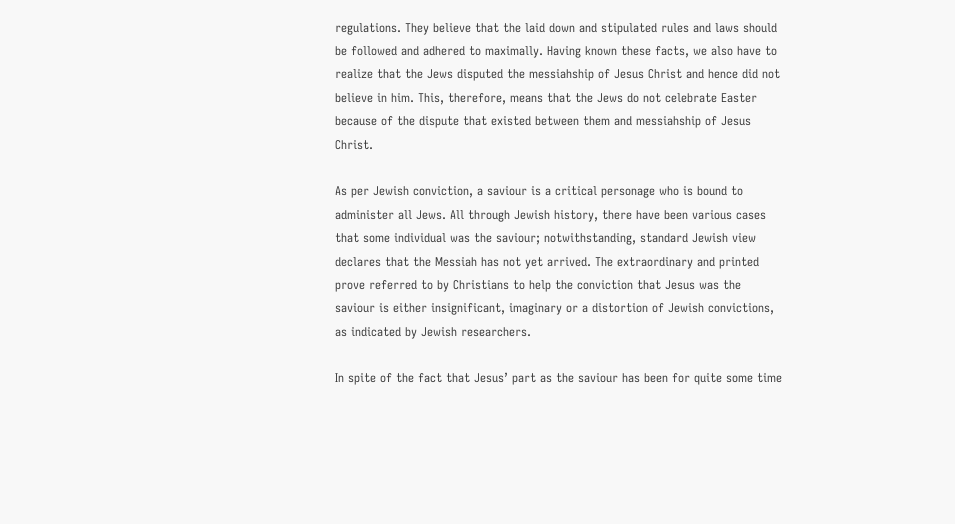regulations. They believe that the laid down and stipulated rules and laws should be followed and adhered to maximally. Having known these facts, we also have to realize that the Jews disputed the messiahship of Jesus Christ and hence did not believe in him. This, therefore, means that the Jews do not celebrate Easter because of the dispute that existed between them and messiahship of Jesus Christ.

As per Jewish conviction, a saviour is a critical personage who is bound to administer all Jews. All through Jewish history, there have been various cases that some individual was the saviour; notwithstanding, standard Jewish view declares that the Messiah has not yet arrived. The extraordinary and printed prove referred to by Christians to help the conviction that Jesus was the saviour is either insignificant, imaginary or a distortion of Jewish convictions, as indicated by Jewish researchers.

In spite of the fact that Jesus’ part as the saviour has been for quite some time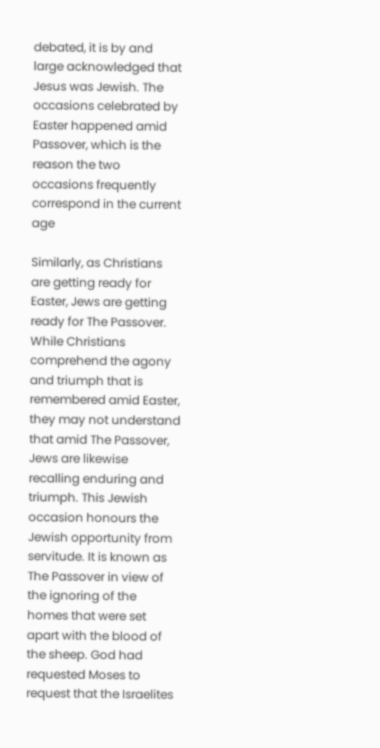debated, it is by and large acknowledged that Jesus was Jewish. The occasions celebrated by Easter happened amid Passover, which is the reason the two occasions frequently correspond in the current age

Similarly, as Christians are getting ready for Easter, Jews are getting ready for The Passover. While Christians comprehend the agony and triumph that is remembered amid Easter, they may not understand that amid The Passover, Jews are likewise recalling enduring and triumph. This Jewish occasion honours the Jewish opportunity from servitude. It is known as The Passover in view of the ignoring of the homes that were set apart with the blood of the sheep. God had requested Moses to request that the Israelites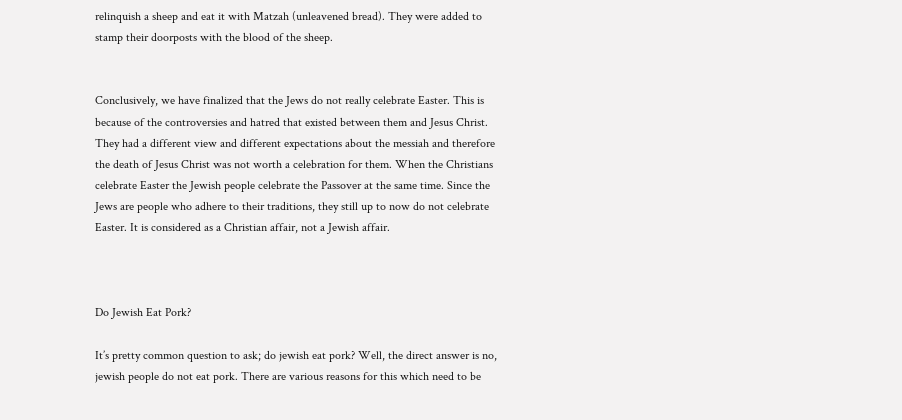relinquish a sheep and eat it with Matzah (unleavened bread). They were added to stamp their doorposts with the blood of the sheep.


Conclusively, we have finalized that the Jews do not really celebrate Easter. This is because of the controversies and hatred that existed between them and Jesus Christ. They had a different view and different expectations about the messiah and therefore the death of Jesus Christ was not worth a celebration for them. When the Christians celebrate Easter the Jewish people celebrate the Passover at the same time. Since the Jews are people who adhere to their traditions, they still up to now do not celebrate Easter. It is considered as a Christian affair, not a Jewish affair.



Do Jewish Eat Pork?

It’s pretty common question to ask; do jewish eat pork? Well, the direct answer is no, jewish people do not eat pork. There are various reasons for this which need to be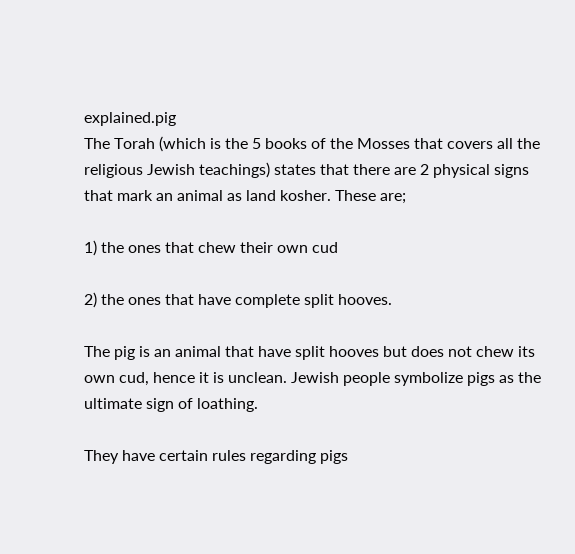explained.pig
The Torah (which is the 5 books of the Mosses that covers all the religious Jewish teachings) states that there are 2 physical signs that mark an animal as land kosher. These are;

1) the ones that chew their own cud

2) the ones that have complete split hooves.

The pig is an animal that have split hooves but does not chew its own cud, hence it is unclean. Jewish people symbolize pigs as the ultimate sign of loathing.

They have certain rules regarding pigs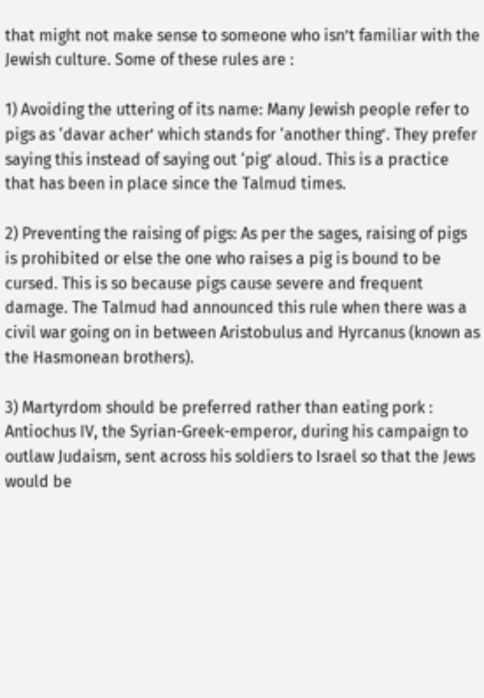that might not make sense to someone who isn’t familiar with the Jewish culture. Some of these rules are :

1) Avoiding the uttering of its name: Many Jewish people refer to pigs as ‘davar acher’ which stands for ‘another thing’. They prefer saying this instead of saying out ‘pig’ aloud. This is a practice that has been in place since the Talmud times.

2) Preventing the raising of pigs: As per the sages, raising of pigs is prohibited or else the one who raises a pig is bound to be cursed. This is so because pigs cause severe and frequent damage. The Talmud had announced this rule when there was a civil war going on in between Aristobulus and Hyrcanus (known as the Hasmonean brothers).

3) Martyrdom should be preferred rather than eating pork : Antiochus IV, the Syrian-Greek-emperor, during his campaign to outlaw Judaism, sent across his soldiers to Israel so that the Jews would be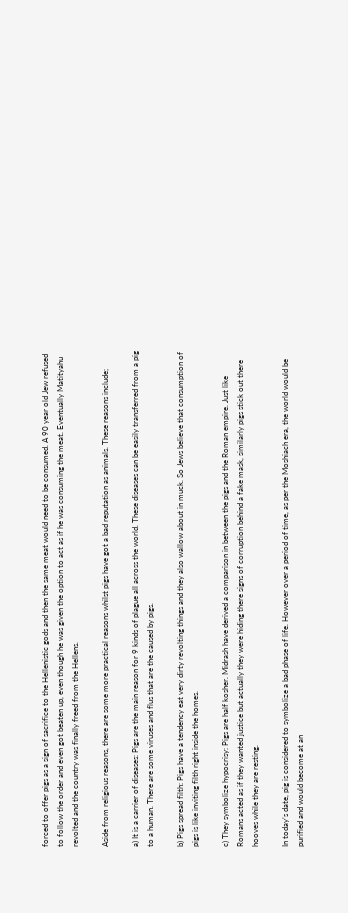forced to offer pigs as a sign of sacrifice to the Hellenistic gods and then the same meat would need to be consumed. A 90 year old Jew refused to follow the order and even got beaten up, even though he was given the option to act as if he was consuming the meat. Eventually Matityahu revolted and the country was finally freed from the Hellens.

Aside from religious reasons, there are some more practical reasons whilst pigs have got a bad reputation as animals. These reasons include;

a) It is a carrier of diseases: Pigs are the main reason for 9 kinds of plague all across the world. These diseases can be easily transferred from a pig to a human. There are some viruses and flus that are the caused by pigs.

b) Pigs spread filth: Pigs have a tendency eat very dirty revolting things and they also wallow about in muck. So Jews believe that consumption of pigs is like inviting filth right inside the homes.

c) They symbolize hypocrisy: Pigs are half kosher. Midrash have derived a comparison in between the pigs and the Roman empire. Just like Romans acted as if they wanted justice but actually they were hiding there signs of corruption behind a fake mask, similarly pigs stick out there hooves while they are resting.

In today’s date, pig is considered to symbolize a bad phase of life. However over a period of time, as per the Moshiach era, the world would be purified and would become at an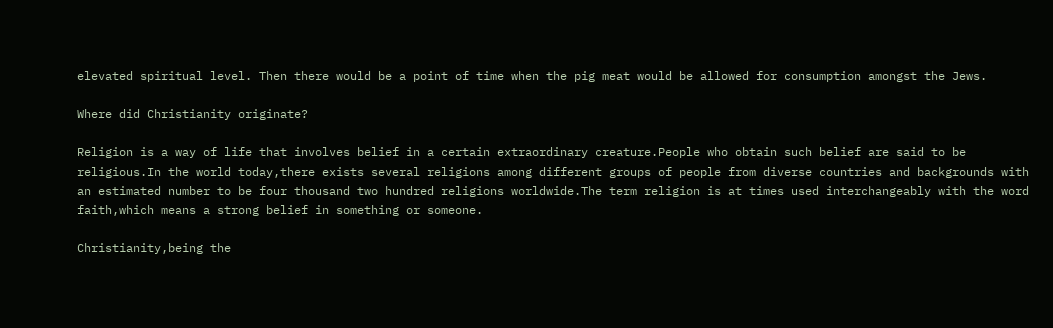elevated spiritual level. Then there would be a point of time when the pig meat would be allowed for consumption amongst the Jews.

Where did Christianity originate?

Religion is a way of life that involves belief in a certain extraordinary creature.People who obtain such belief are said to be religious.In the world today,there exists several religions among different groups of people from diverse countries and backgrounds with an estimated number to be four thousand two hundred religions worldwide.The term religion is at times used interchangeably with the word faith,which means a strong belief in something or someone.

Christianity,being the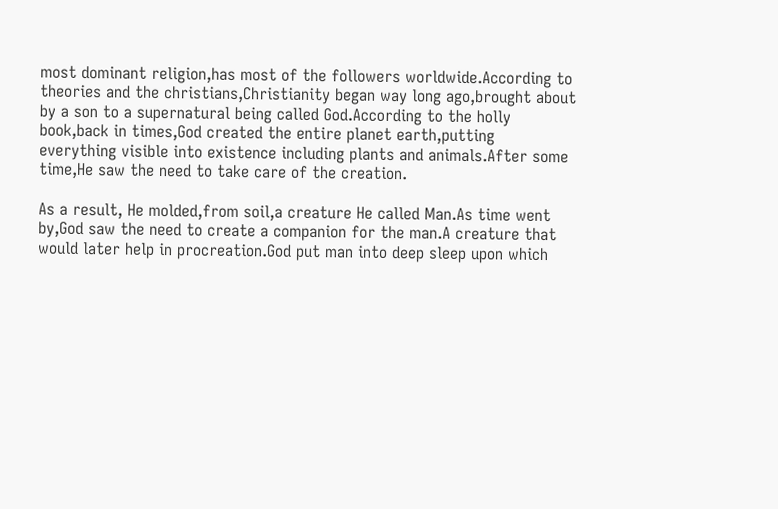most dominant religion,has most of the followers worldwide.According to theories and the christians,Christianity began way long ago,brought about by a son to a supernatural being called God.According to the holly book,back in times,God created the entire planet earth,putting everything visible into existence including plants and animals.After some time,He saw the need to take care of the creation.

As a result, He molded,from soil,a creature He called Man.As time went by,God saw the need to create a companion for the man.A creature that would later help in procreation.God put man into deep sleep upon which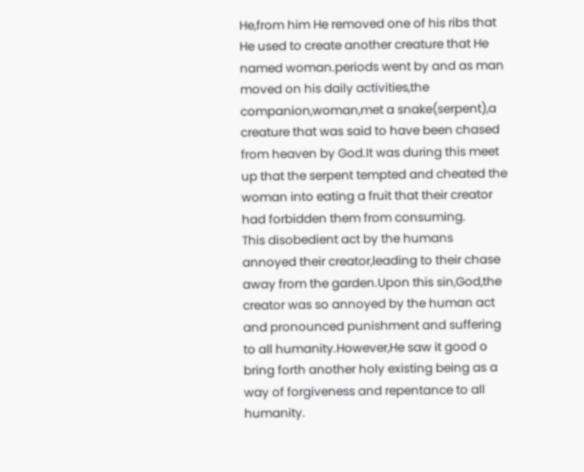He,from him He removed one of his ribs that He used to create another creature that He named woman.periods went by and as man moved on his daily activities,the companion,woman,met a snake(serpent),a creature that was said to have been chased from heaven by God.It was during this meet up that the serpent tempted and cheated the woman into eating a fruit that their creator had forbidden them from consuming.
This disobedient act by the humans annoyed their creator,leading to their chase away from the garden.Upon this sin,God,the creator was so annoyed by the human act and pronounced punishment and suffering to all humanity.However,He saw it good o bring forth another holy existing being as a way of forgiveness and repentance to all humanity.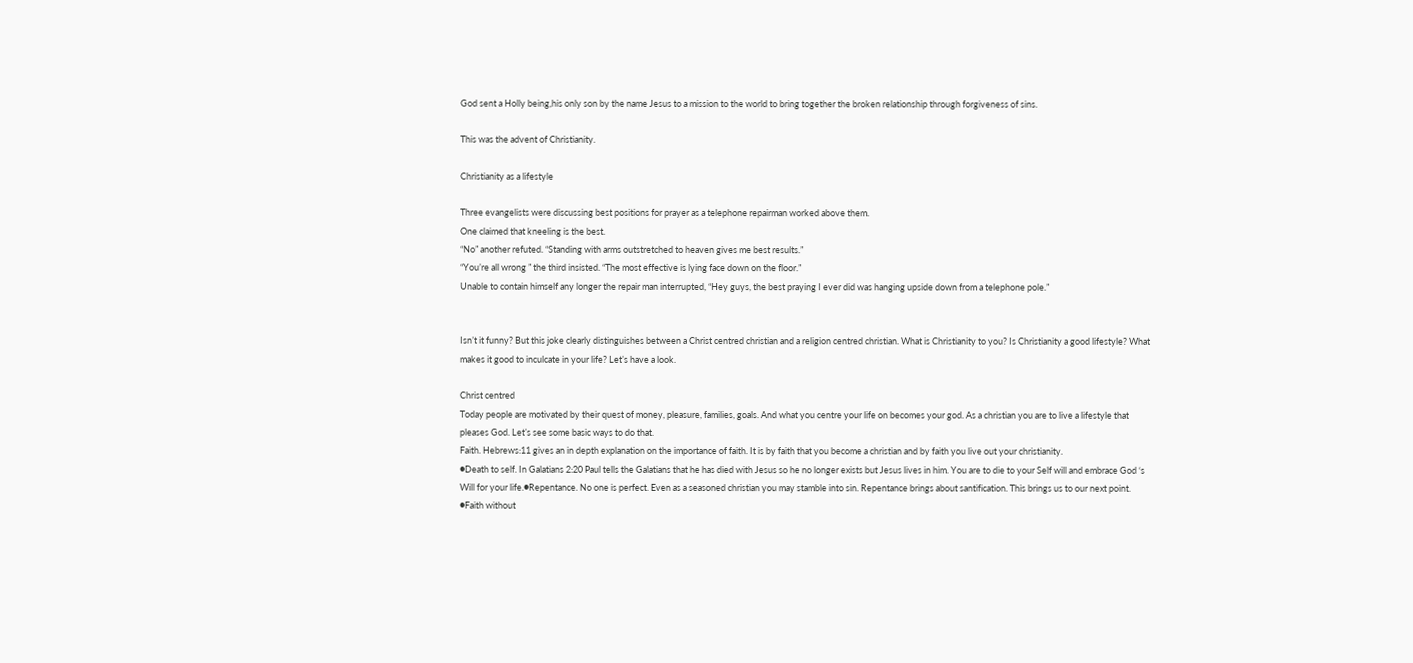God sent a Holly being,his only son by the name Jesus to a mission to the world to bring together the broken relationship through forgiveness of sins.

This was the advent of Christianity.

Christianity as a lifestyle

Three evangelists were discussing best positions for prayer as a telephone repairman worked above them.
One claimed that kneeling is the best.
“No” another refuted. “Standing with arms outstretched to heaven gives me best results.”
“You’re all wrong ” the third insisted. “The most effective is lying face down on the floor.”
Unable to contain himself any longer the repair man interrupted, “Hey guys, the best praying I ever did was hanging upside down from a telephone pole.”


Isn’t it funny? But this joke clearly distinguishes between a Christ centred christian and a religion centred christian. What is Christianity to you? Is Christianity a good lifestyle? What makes it good to inculcate in your life? Let’s have a look.

Christ centred
Today people are motivated by their quest of money, pleasure, families, goals. And what you centre your life on becomes your god. As a christian you are to live a lifestyle that pleases God. Let’s see some basic ways to do that.
Faith. Hebrews:11 gives an in depth explanation on the importance of faith. It is by faith that you become a christian and by faith you live out your christianity.
●Death to self. In Galatians 2:20 Paul tells the Galatians that he has died with Jesus so he no longer exists but Jesus lives in him. You are to die to your Self will and embrace God ‘s Will for your life.●Repentance. No one is perfect. Even as a seasoned christian you may stamble into sin. Repentance brings about santification. This brings us to our next point.
●Faith without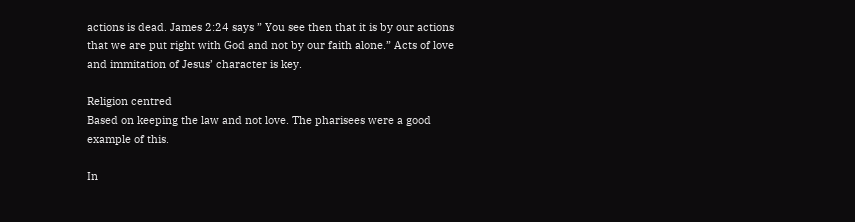actions is dead. James 2:24 says ” You see then that it is by our actions that we are put right with God and not by our faith alone.” Acts of love and immitation of Jesus’ character is key.

Religion centred
Based on keeping the law and not love. The pharisees were a good example of this.

In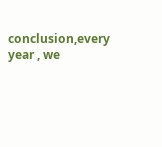conclusion,every year , we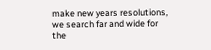make new years resolutions, we search far and wide for the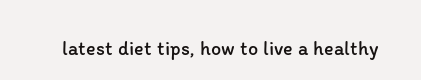latest diet tips, how to live a healthy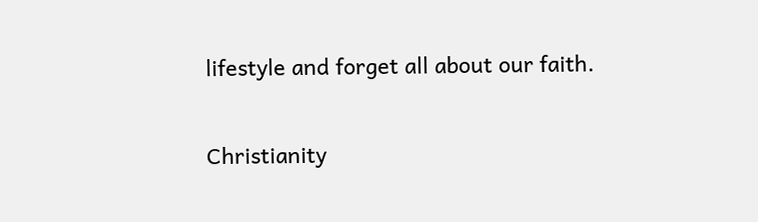lifestyle and forget all about our faith.

Christianity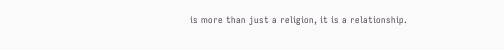is more than just a religion, it is a relationship.